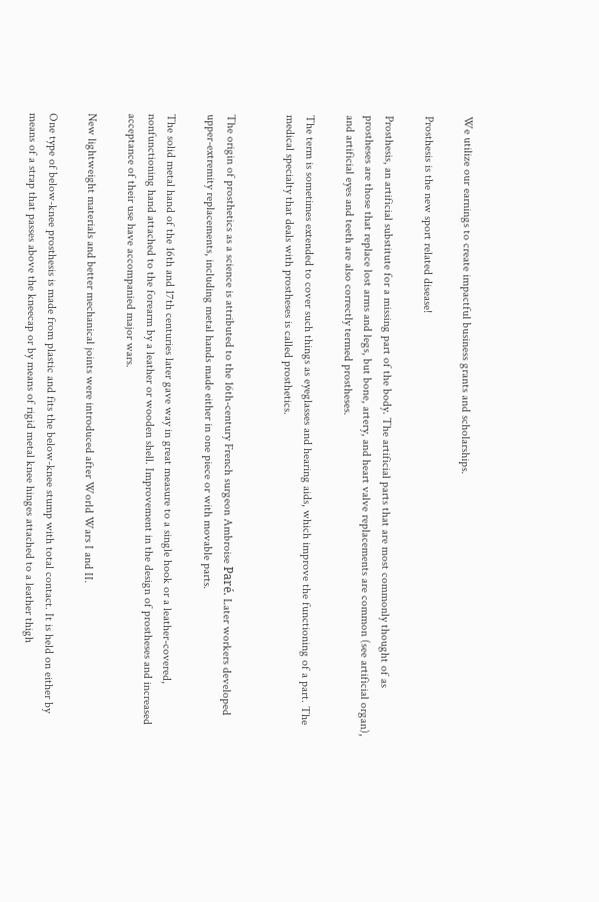We utilize our earnings to create impactful business grants and scholarships.

Prosthesis is the new sport related disease!

Prosthesis, an artificial substitute for a missing part of the body. The artificial parts that are most commonly thought of as prostheses are those that replace lost arms and legs, but bone, artery, and heart valve replacements are common (see artificial organ), and artificial eyes and teeth are also correctly termed prostheses.

The term is sometimes extended to cover such things as eyeglasses and hearing aids, which improve the functioning of a part. The medical specialty that deals with prostheses is called prosthetics.


The origin of prosthetics as a science is attributed to the 16th-century French surgeon Ambroise Paré. Later workers developed upper-extremity replacements, including metal hands made either in one piece or with movable parts.

The solid metal hand of the 16th and 17th centuries later gave way in great measure to a single hook or a leather-covered, nonfunctioning hand attached to the forearm by a leather or wooden shell. Improvement in the design of prostheses and increased acceptance of their use have accompanied major wars.

New lightweight materials and better mechanical joints were introduced after World Wars I and II.

One type of below-knee prosthesis is made from plastic and fits the below-knee stump with total contact. It is held on either by means of a strap that passes above the kneecap or by means of rigid metal knee hinges attached to a leather thigh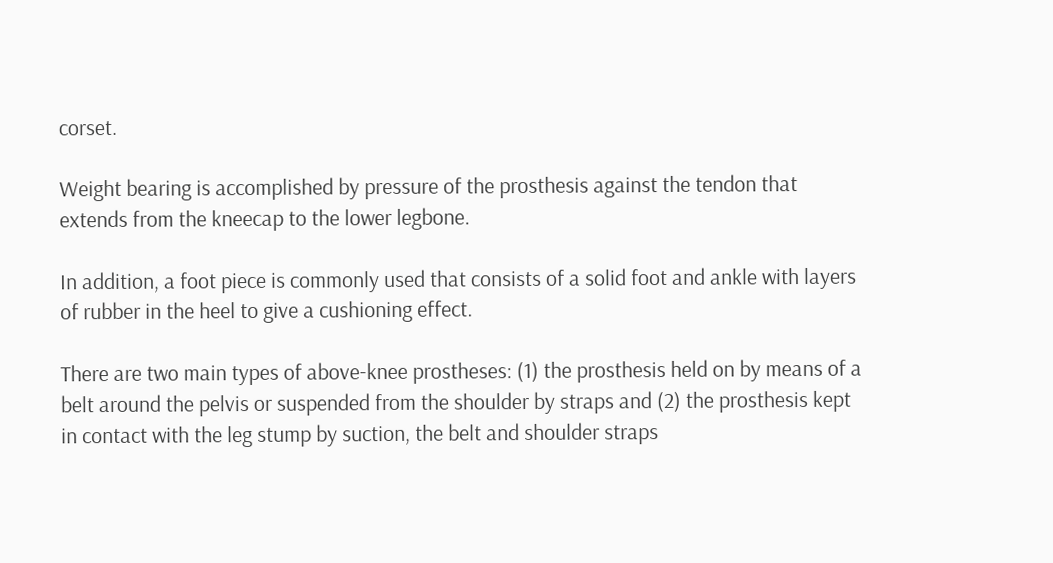corset.

Weight bearing is accomplished by pressure of the prosthesis against the tendon that extends from the kneecap to the lower legbone.

In addition, a foot piece is commonly used that consists of a solid foot and ankle with layers of rubber in the heel to give a cushioning effect.

There are two main types of above-knee prostheses: (1) the prosthesis held on by means of a belt around the pelvis or suspended from the shoulder by straps and (2) the prosthesis kept in contact with the leg stump by suction, the belt and shoulder straps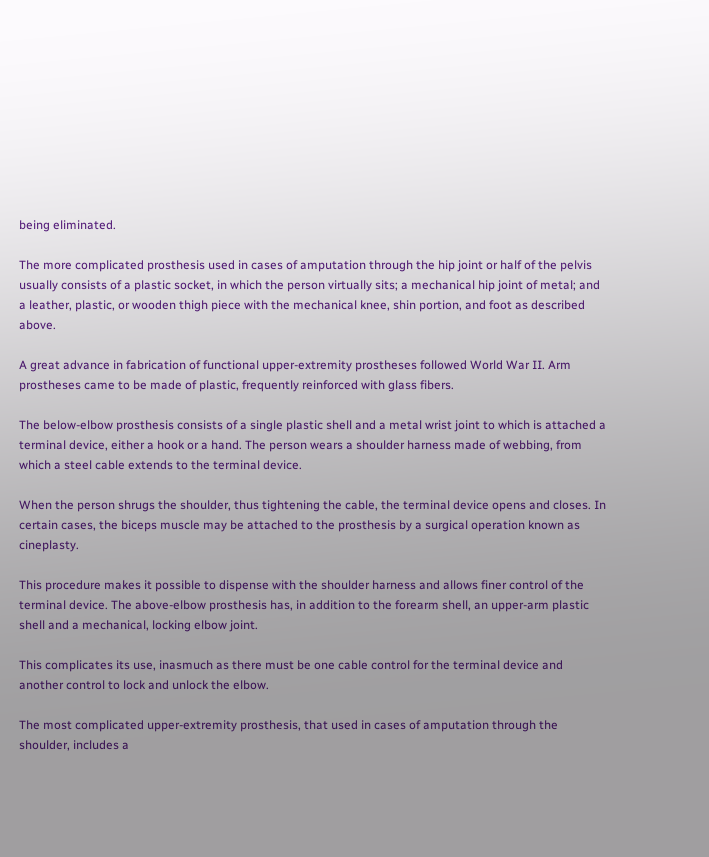being eliminated.

The more complicated prosthesis used in cases of amputation through the hip joint or half of the pelvis usually consists of a plastic socket, in which the person virtually sits; a mechanical hip joint of metal; and a leather, plastic, or wooden thigh piece with the mechanical knee, shin portion, and foot as described above.

A great advance in fabrication of functional upper-extremity prostheses followed World War II. Arm prostheses came to be made of plastic, frequently reinforced with glass fibers.

The below-elbow prosthesis consists of a single plastic shell and a metal wrist joint to which is attached a terminal device, either a hook or a hand. The person wears a shoulder harness made of webbing, from which a steel cable extends to the terminal device.

When the person shrugs the shoulder, thus tightening the cable, the terminal device opens and closes. In certain cases, the biceps muscle may be attached to the prosthesis by a surgical operation known as cineplasty.

This procedure makes it possible to dispense with the shoulder harness and allows finer control of the terminal device. The above-elbow prosthesis has, in addition to the forearm shell, an upper-arm plastic shell and a mechanical, locking elbow joint.

This complicates its use, inasmuch as there must be one cable control for the terminal device and another control to lock and unlock the elbow.

The most complicated upper-extremity prosthesis, that used in cases of amputation through the shoulder, includes a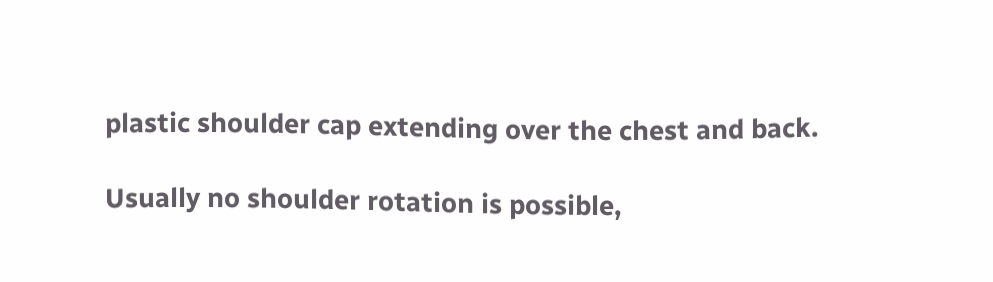plastic shoulder cap extending over the chest and back.

Usually no shoulder rotation is possible,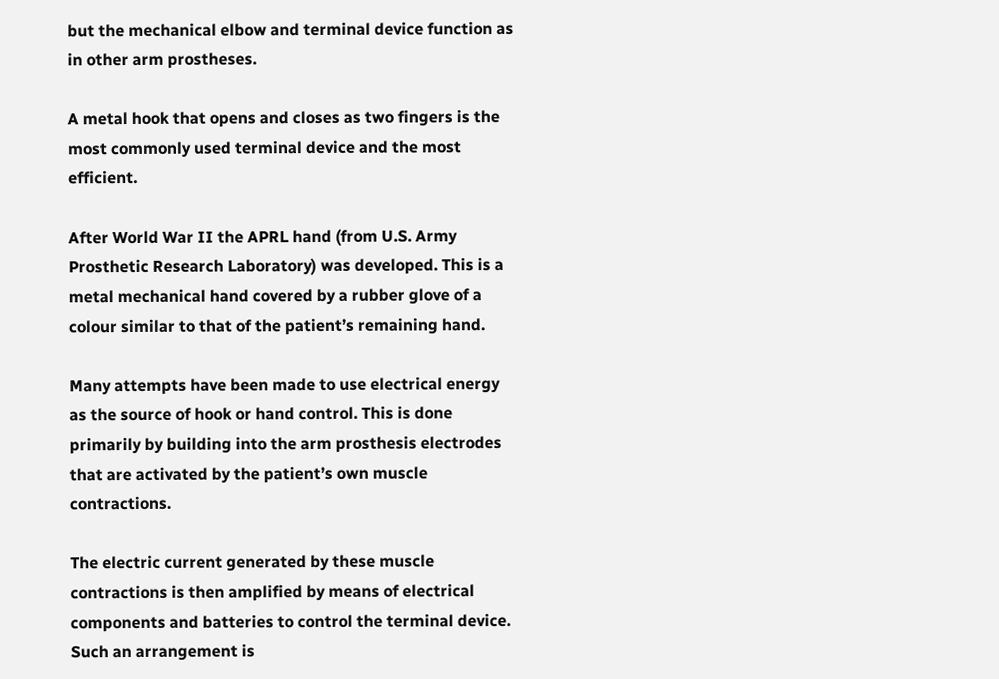but the mechanical elbow and terminal device function as in other arm prostheses.

A metal hook that opens and closes as two fingers is the most commonly used terminal device and the most efficient.

After World War II the APRL hand (from U.S. Army Prosthetic Research Laboratory) was developed. This is a metal mechanical hand covered by a rubber glove of a colour similar to that of the patient’s remaining hand.

Many attempts have been made to use electrical energy as the source of hook or hand control. This is done primarily by building into the arm prosthesis electrodes that are activated by the patient’s own muscle contractions.

The electric current generated by these muscle contractions is then amplified by means of electrical components and batteries to control the terminal device. Such an arrangement is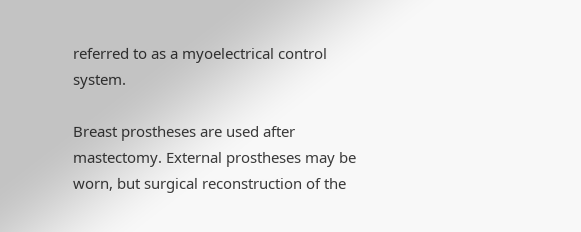referred to as a myoelectrical control system.

Breast prostheses are used after mastectomy. External prostheses may be worn, but surgical reconstruction of the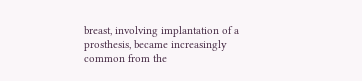breast, involving implantation of a prosthesis, became increasingly common from the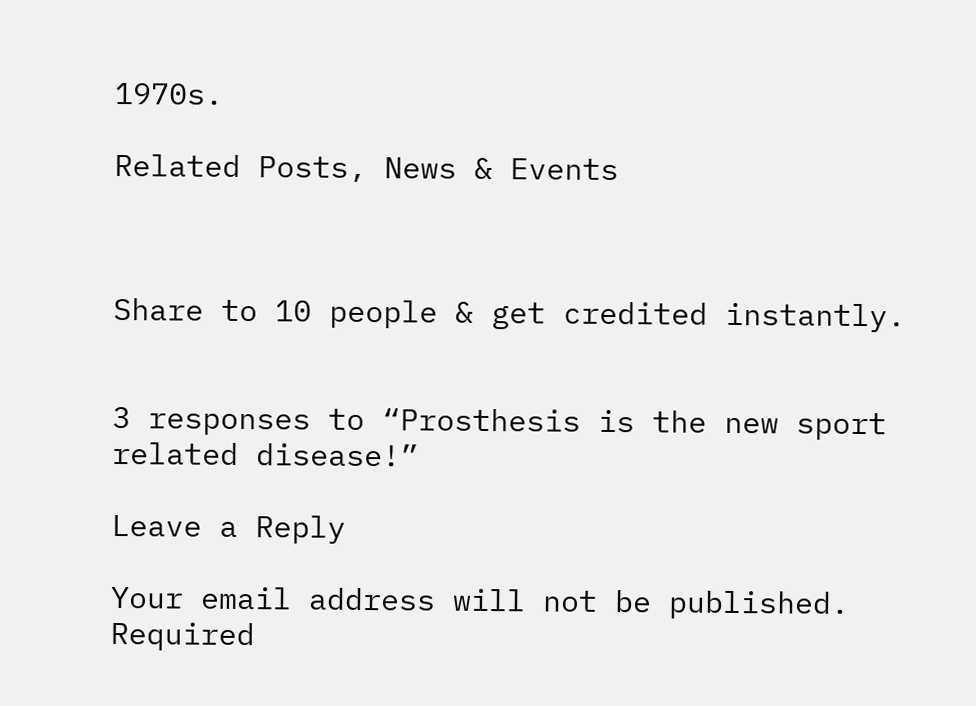1970s.

Related Posts, News & Events



Share to 10 people & get credited instantly.


3 responses to “Prosthesis is the new sport related disease!”

Leave a Reply

Your email address will not be published. Required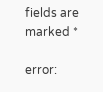fields are marked *

error: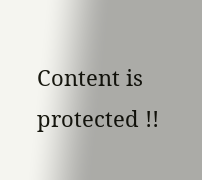Content is protected !!